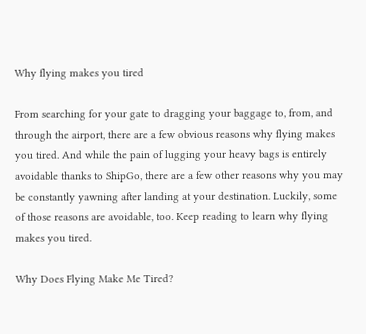Why flying makes you tired

From searching for your gate to dragging your baggage to, from, and through the airport, there are a few obvious reasons why flying makes you tired. And while the pain of lugging your heavy bags is entirely avoidable thanks to ShipGo, there are a few other reasons why you may be constantly yawning after landing at your destination. Luckily, some of those reasons are avoidable, too. Keep reading to learn why flying makes you tired.

Why Does Flying Make Me Tired?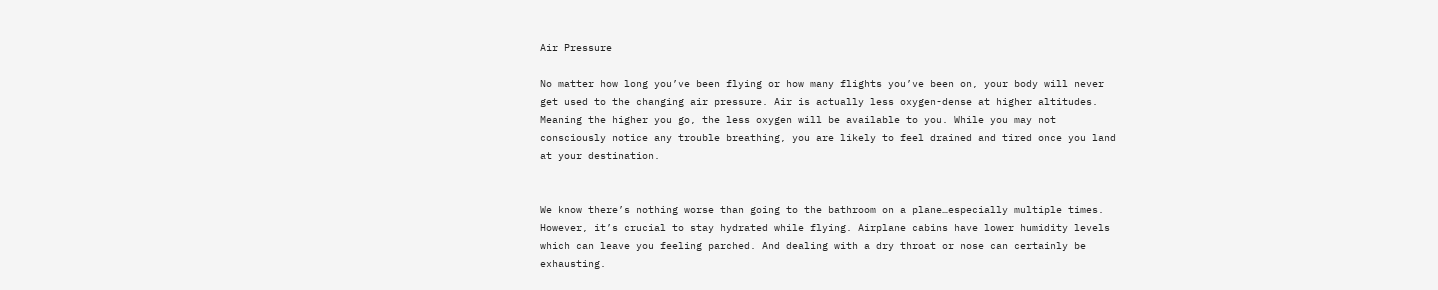Air Pressure

No matter how long you’ve been flying or how many flights you’ve been on, your body will never get used to the changing air pressure. Air is actually less oxygen-dense at higher altitudes. Meaning the higher you go, the less oxygen will be available to you. While you may not consciously notice any trouble breathing, you are likely to feel drained and tired once you land at your destination.


We know there’s nothing worse than going to the bathroom on a plane…especially multiple times. However, it’s crucial to stay hydrated while flying. Airplane cabins have lower humidity levels which can leave you feeling parched. And dealing with a dry throat or nose can certainly be exhausting.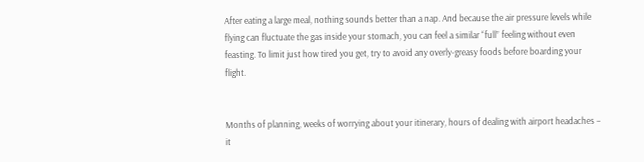After eating a large meal, nothing sounds better than a nap. And because the air pressure levels while flying can fluctuate the gas inside your stomach, you can feel a similar “full” feeling without even feasting. To limit just how tired you get, try to avoid any overly-greasy foods before boarding your flight.


Months of planning, weeks of worrying about your itinerary, hours of dealing with airport headaches – it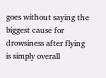goes without saying the biggest cause for drowsiness after flying is simply overall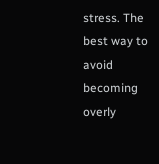stress. The best way to avoid becoming overly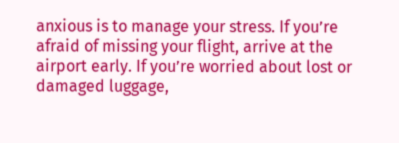anxious is to manage your stress. If you’re afraid of missing your flight, arrive at the airport early. If you’re worried about lost or damaged luggage,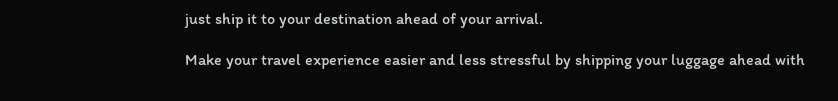just ship it to your destination ahead of your arrival.

Make your travel experience easier and less stressful by shipping your luggage ahead with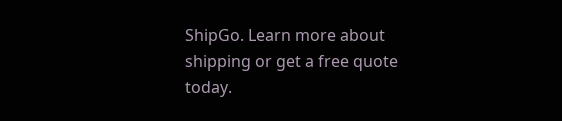ShipGo. Learn more about shipping or get a free quote today.